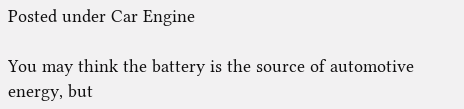Posted under Car Engine

You may think the battery is the source of automotive energy, but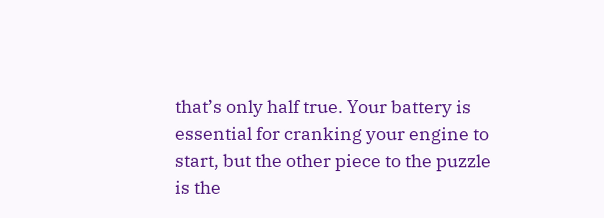that’s only half true. Your battery is essential for cranking your engine to start, but the other piece to the puzzle is the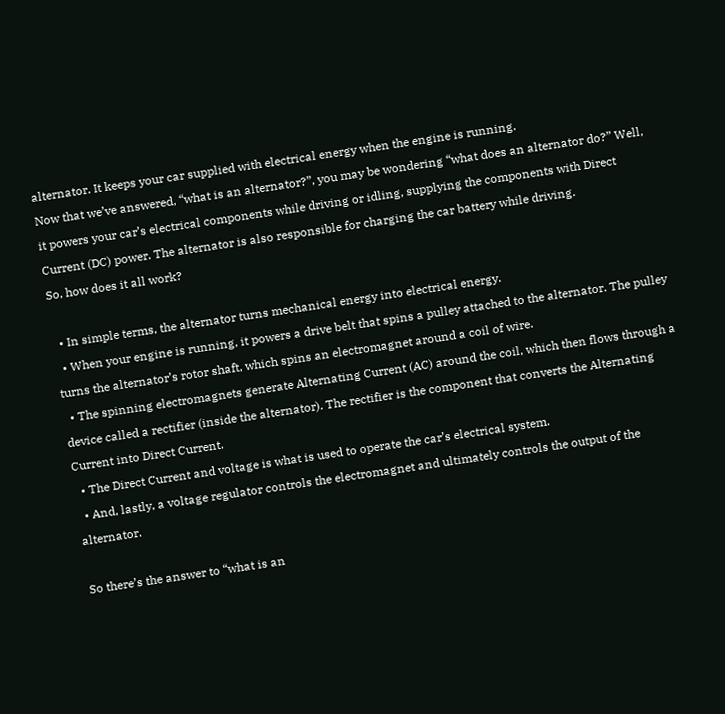alternator. It keeps your car supplied with electrical energy when the engine is running.
Now that we’ve answered, “what is an alternator?”, you may be wondering “what does an alternator do?” Well, it powers your car’s electrical components while driving or idling, supplying the components with Direct Current (DC) power. The alternator is also responsible for charging the car battery while driving.
So, how does it all work?

  • In simple terms, the alternator turns mechanical energy into electrical energy.
  • When your engine is running, it powers a drive belt that spins a pulley attached to the alternator. The pulley turns the alternator’s rotor shaft, which spins an electromagnet around a coil of wire.
  • The spinning electromagnets generate Alternating Current (AC) around the coil, which then flows through a device called a rectifier (inside the alternator). The rectifier is the component that converts the Alternating Current into Direct Current.
  • The Direct Current and voltage is what is used to operate the car’s electrical system.
  • And, lastly, a voltage regulator controls the electromagnet and ultimately controls the output of the alternator.

So there’s the answer to “what is an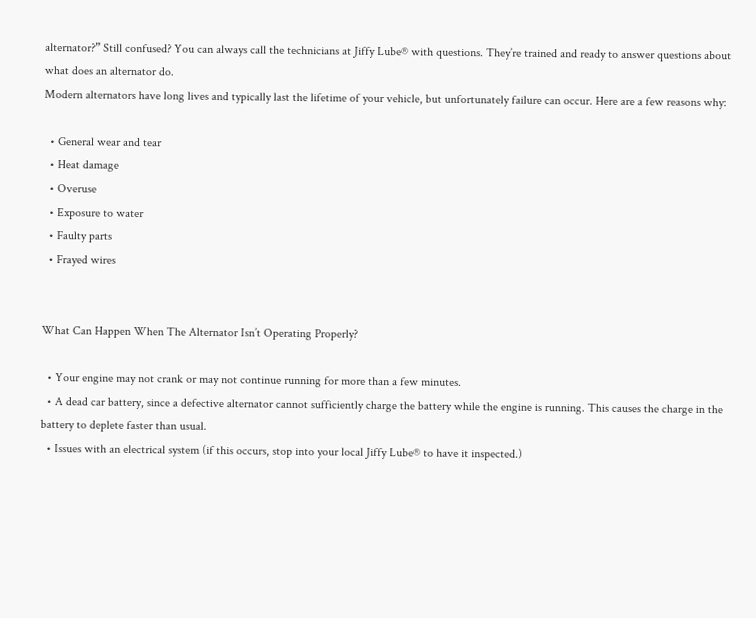alternator?” Still confused? You can always call the technicians at Jiffy Lube® with questions. They’re trained and ready to answer questions about what does an alternator do.
Modern alternators have long lives and typically last the lifetime of your vehicle, but unfortunately failure can occur. Here are a few reasons why:

  • General wear and tear
  • Heat damage
  • Overuse
  • Exposure to water
  • Faulty parts
  • Frayed wires


What Can Happen When The Alternator Isn’t Operating Properly?

  • Your engine may not crank or may not continue running for more than a few minutes.
  • A dead car battery, since a defective alternator cannot sufficiently charge the battery while the engine is running. This causes the charge in the battery to deplete faster than usual.
  • Issues with an electrical system (if this occurs, stop into your local Jiffy Lube® to have it inspected.)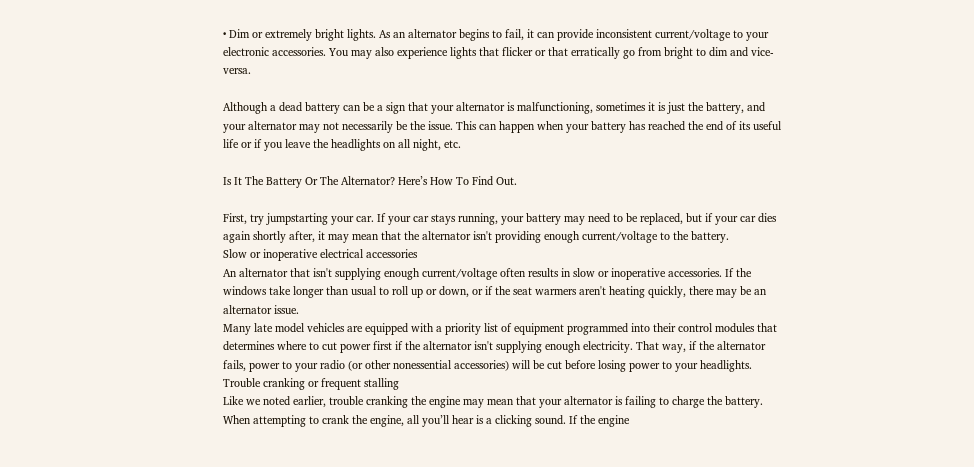• Dim or extremely bright lights. As an alternator begins to fail, it can provide inconsistent current/voltage to your electronic accessories. You may also experience lights that flicker or that erratically go from bright to dim and vice-versa.

Although a dead battery can be a sign that your alternator is malfunctioning, sometimes it is just the battery, and your alternator may not necessarily be the issue. This can happen when your battery has reached the end of its useful life or if you leave the headlights on all night, etc.

Is It The Battery Or The Alternator? Here’s How To Find Out.

First, try jumpstarting your car. If your car stays running, your battery may need to be replaced, but if your car dies again shortly after, it may mean that the alternator isn't providing enough current/voltage to the battery.
Slow or inoperative electrical accessories
An alternator that isn't supplying enough current/voltage often results in slow or inoperative accessories. If the windows take longer than usual to roll up or down, or if the seat warmers aren't heating quickly, there may be an alternator issue.
Many late model vehicles are equipped with a priority list of equipment programmed into their control modules that determines where to cut power first if the alternator isn't supplying enough electricity. That way, if the alternator fails, power to your radio (or other nonessential accessories) will be cut before losing power to your headlights.
Trouble cranking or frequent stalling
Like we noted earlier, trouble cranking the engine may mean that your alternator is failing to charge the battery. When attempting to crank the engine, all you’ll hear is a clicking sound. If the engine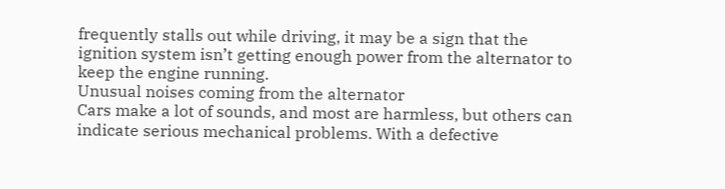frequently stalls out while driving, it may be a sign that the ignition system isn’t getting enough power from the alternator to keep the engine running.
Unusual noises coming from the alternator
Cars make a lot of sounds, and most are harmless, but others can indicate serious mechanical problems. With a defective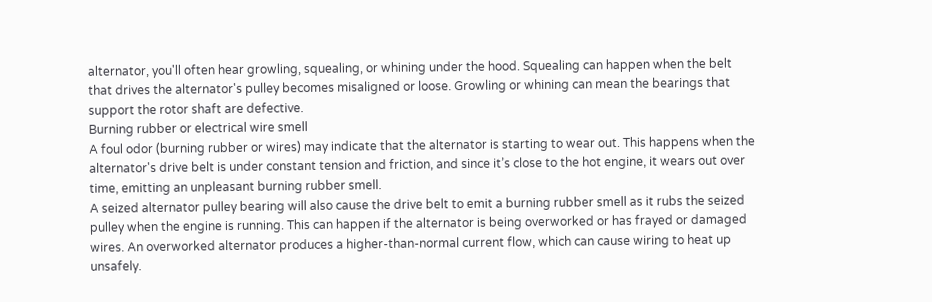alternator, you'll often hear growling, squealing, or whining under the hood. Squealing can happen when the belt that drives the alternator's pulley becomes misaligned or loose. Growling or whining can mean the bearings that support the rotor shaft are defective.
Burning rubber or electrical wire smell
A foul odor (burning rubber or wires) may indicate that the alternator is starting to wear out. This happens when the alternator's drive belt is under constant tension and friction, and since it’s close to the hot engine, it wears out over time, emitting an unpleasant burning rubber smell.
A seized alternator pulley bearing will also cause the drive belt to emit a burning rubber smell as it rubs the seized pulley when the engine is running. This can happen if the alternator is being overworked or has frayed or damaged wires. An overworked alternator produces a higher-than-normal current flow, which can cause wiring to heat up unsafely.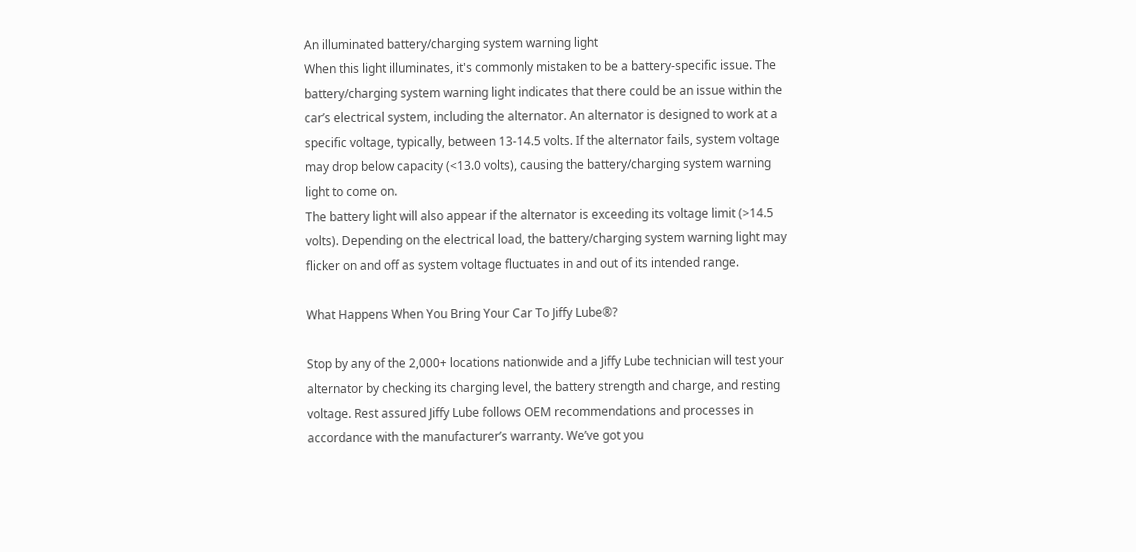An illuminated battery/charging system warning light
When this light illuminates, it's commonly mistaken to be a battery-specific issue. The battery/charging system warning light indicates that there could be an issue within the car’s electrical system, including the alternator. An alternator is designed to work at a specific voltage, typically, between 13-14.5 volts. If the alternator fails, system voltage may drop below capacity (<13.0 volts), causing the battery/charging system warning light to come on.
The battery light will also appear if the alternator is exceeding its voltage limit (>14.5 volts). Depending on the electrical load, the battery/charging system warning light may flicker on and off as system voltage fluctuates in and out of its intended range.

What Happens When You Bring Your Car To Jiffy Lube®?

Stop by any of the 2,000+ locations nationwide and a Jiffy Lube technician will test your alternator by checking its charging level, the battery strength and charge, and resting voltage. Rest assured Jiffy Lube follows OEM recommendations and processes in accordance with the manufacturer’s warranty. We’ve got you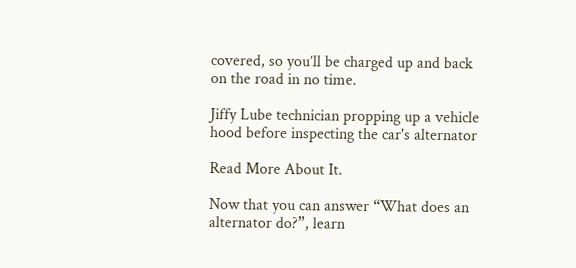covered, so you’ll be charged up and back on the road in no time.

Jiffy Lube technician propping up a vehicle hood before inspecting the car's alternator

Read More About It.

Now that you can answer “What does an alternator do?”, learn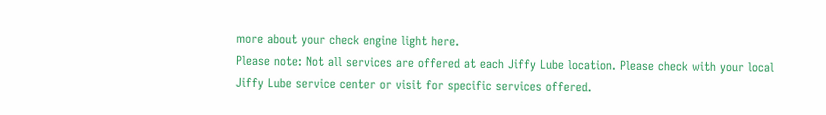more about your check engine light here.
Please note: Not all services are offered at each Jiffy Lube location. Please check with your local Jiffy Lube service center or visit for specific services offered.